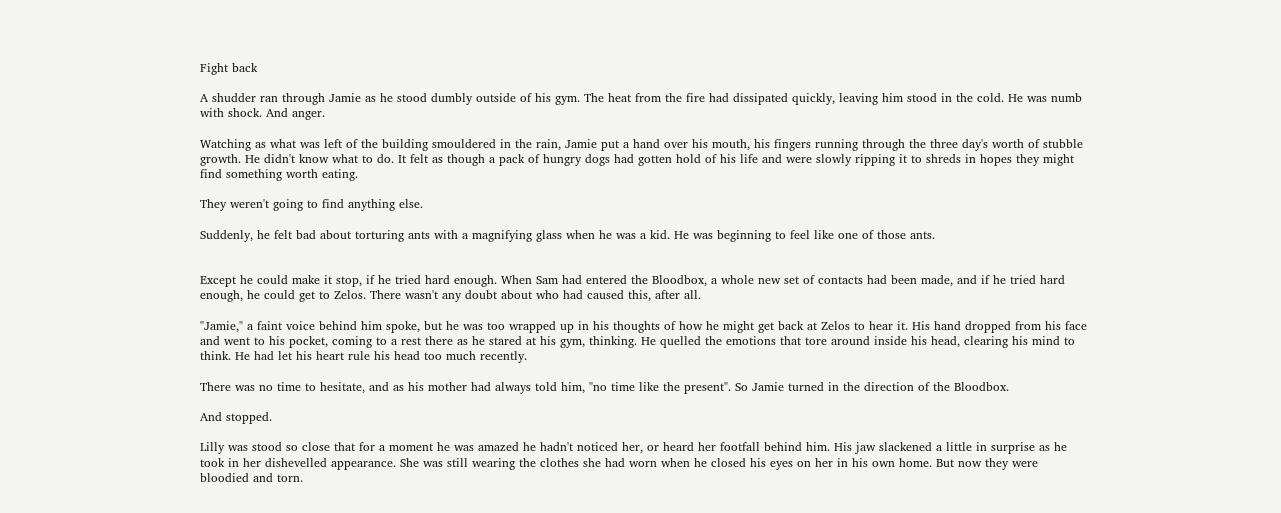Fight back

A shudder ran through Jamie as he stood dumbly outside of his gym. The heat from the fire had dissipated quickly, leaving him stood in the cold. He was numb with shock. And anger.

Watching as what was left of the building smouldered in the rain, Jamie put a hand over his mouth, his fingers running through the three day's worth of stubble growth. He didn't know what to do. It felt as though a pack of hungry dogs had gotten hold of his life and were slowly ripping it to shreds in hopes they might find something worth eating.

They weren't going to find anything else.

Suddenly, he felt bad about torturing ants with a magnifying glass when he was a kid. He was beginning to feel like one of those ants.


Except he could make it stop, if he tried hard enough. When Sam had entered the Bloodbox, a whole new set of contacts had been made, and if he tried hard enough, he could get to Zelos. There wasn't any doubt about who had caused this, after all.

"Jamie," a faint voice behind him spoke, but he was too wrapped up in his thoughts of how he might get back at Zelos to hear it. His hand dropped from his face and went to his pocket, coming to a rest there as he stared at his gym, thinking. He quelled the emotions that tore around inside his head, clearing his mind to think. He had let his heart rule his head too much recently.

There was no time to hesitate, and as his mother had always told him, "no time like the present". So Jamie turned in the direction of the Bloodbox.

And stopped.

Lilly was stood so close that for a moment he was amazed he hadn't noticed her, or heard her footfall behind him. His jaw slackened a little in surprise as he took in her dishevelled appearance. She was still wearing the clothes she had worn when he closed his eyes on her in his own home. But now they were bloodied and torn.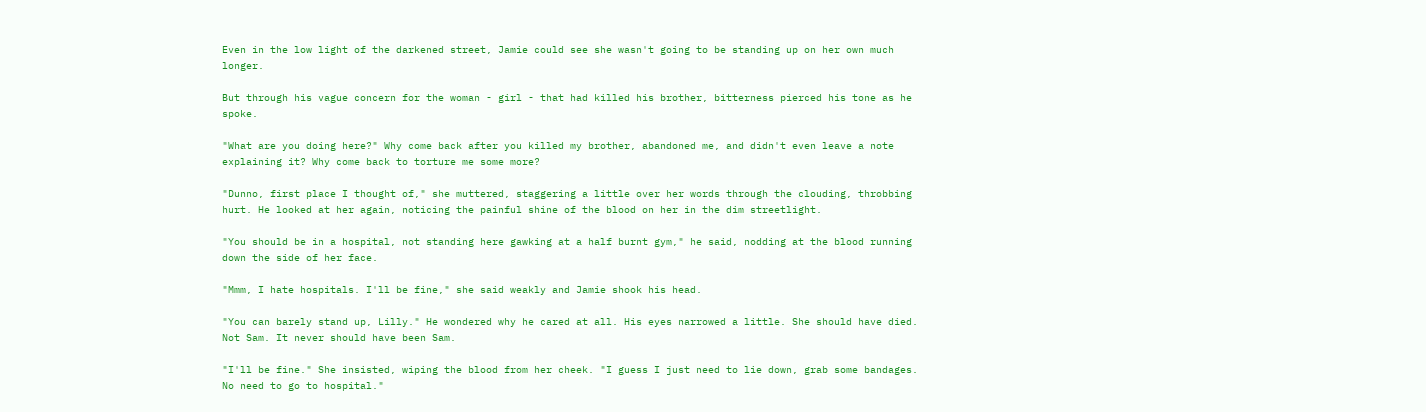Even in the low light of the darkened street, Jamie could see she wasn't going to be standing up on her own much longer.

But through his vague concern for the woman - girl - that had killed his brother, bitterness pierced his tone as he spoke.

"What are you doing here?" Why come back after you killed my brother, abandoned me, and didn't even leave a note explaining it? Why come back to torture me some more?

"Dunno, first place I thought of," she muttered, staggering a little over her words through the clouding, throbbing hurt. He looked at her again, noticing the painful shine of the blood on her in the dim streetlight.

"You should be in a hospital, not standing here gawking at a half burnt gym," he said, nodding at the blood running down the side of her face.

"Mmm, I hate hospitals. I'll be fine," she said weakly and Jamie shook his head.

"You can barely stand up, Lilly." He wondered why he cared at all. His eyes narrowed a little. She should have died. Not Sam. It never should have been Sam.

"I'll be fine." She insisted, wiping the blood from her cheek. "I guess I just need to lie down, grab some bandages. No need to go to hospital."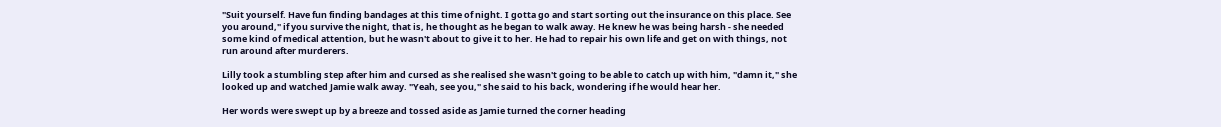"Suit yourself. Have fun finding bandages at this time of night. I gotta go and start sorting out the insurance on this place. See you around," if you survive the night, that is, he thought as he began to walk away. He knew he was being harsh - she needed some kind of medical attention, but he wasn't about to give it to her. He had to repair his own life and get on with things, not run around after murderers.

Lilly took a stumbling step after him and cursed as she realised she wasn't going to be able to catch up with him, "damn it," she looked up and watched Jamie walk away. "Yeah, see you," she said to his back, wondering if he would hear her.

Her words were swept up by a breeze and tossed aside as Jamie turned the corner heading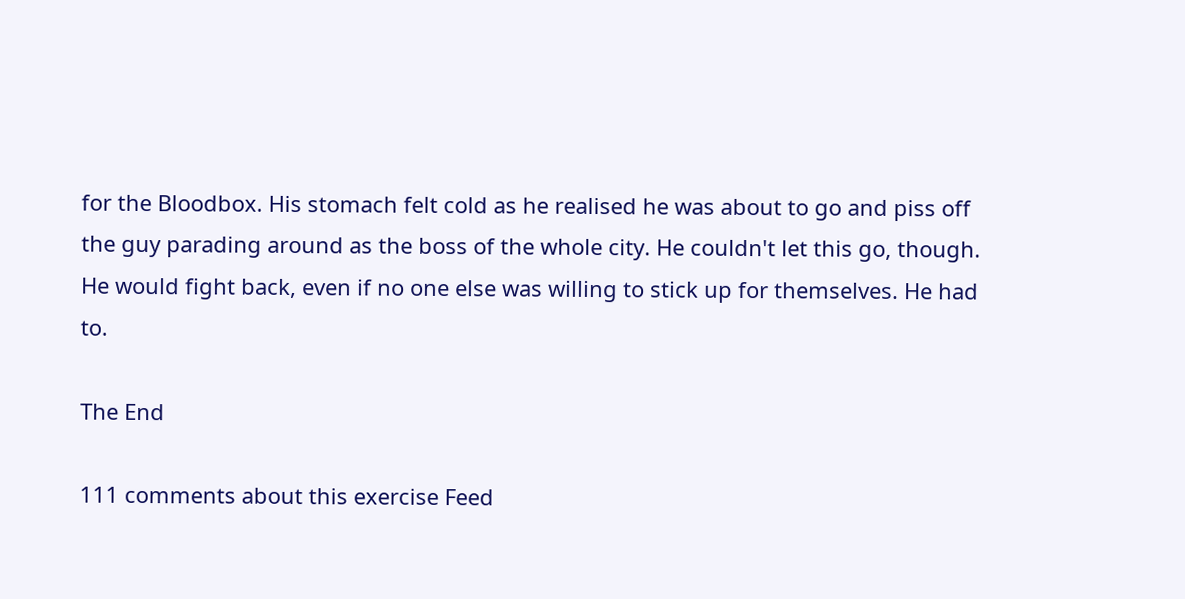for the Bloodbox. His stomach felt cold as he realised he was about to go and piss off the guy parading around as the boss of the whole city. He couldn't let this go, though. He would fight back, even if no one else was willing to stick up for themselves. He had to.

The End

111 comments about this exercise Feed